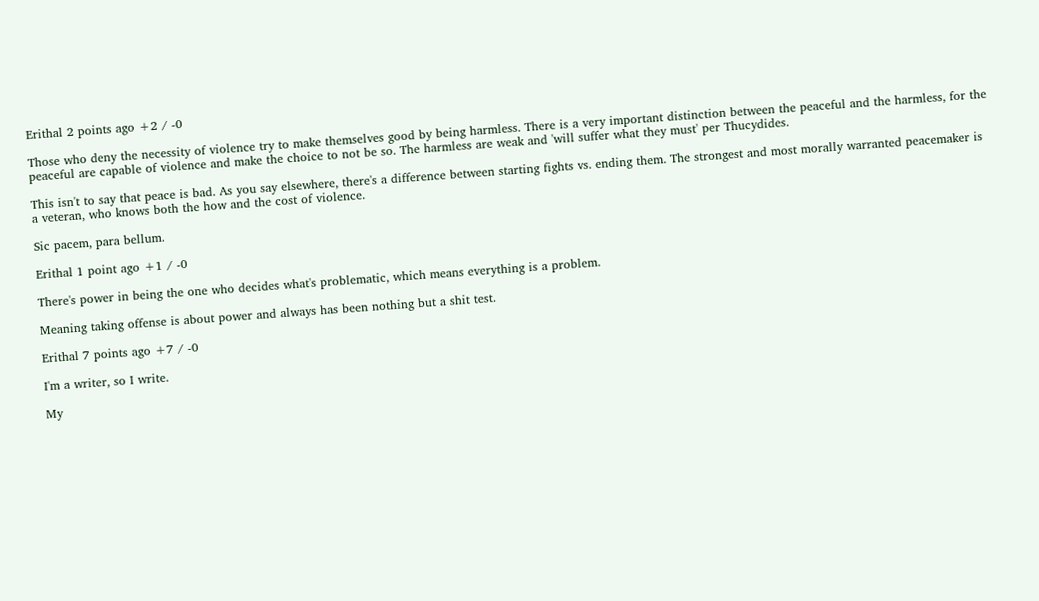Erithal 2 points ago +2 / -0

Those who deny the necessity of violence try to make themselves good by being harmless. There is a very important distinction between the peaceful and the harmless, for the peaceful are capable of violence and make the choice to not be so. The harmless are weak and 'will suffer what they must' per Thucydides.

This isn't to say that peace is bad. As you say elsewhere, there's a difference between starting fights vs. ending them. The strongest and most morally warranted peacemaker is a veteran, who knows both the how and the cost of violence.

Sic pacem, para bellum.

Erithal 1 point ago +1 / -0

There's power in being the one who decides what's problematic, which means everything is a problem.

Meaning taking offense is about power and always has been nothing but a shit test.

Erithal 7 points ago +7 / -0

I'm a writer, so I write.

My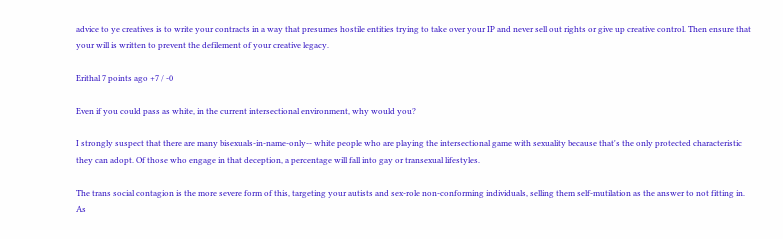advice to ye creatives is to write your contracts in a way that presumes hostile entities trying to take over your IP and never sell out rights or give up creative control. Then ensure that your will is written to prevent the defilement of your creative legacy.

Erithal 7 points ago +7 / -0

Even if you could pass as white, in the current intersectional environment, why would you?

I strongly suspect that there are many bisexuals-in-name-only-- white people who are playing the intersectional game with sexuality because that's the only protected characteristic they can adopt. Of those who engage in that deception, a percentage will fall into gay or transexual lifestyles.

The trans social contagion is the more severe form of this, targeting your autists and sex-role non-conforming individuals, selling them self-mutilation as the answer to not fitting in. As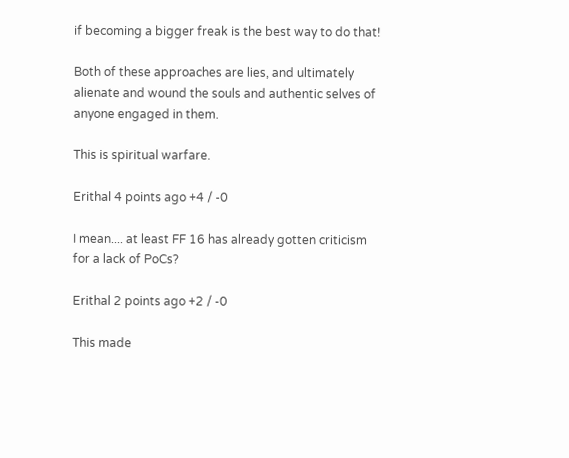if becoming a bigger freak is the best way to do that!

Both of these approaches are lies, and ultimately alienate and wound the souls and authentic selves of anyone engaged in them.

This is spiritual warfare.

Erithal 4 points ago +4 / -0

I mean.... at least FF 16 has already gotten criticism for a lack of PoCs?

Erithal 2 points ago +2 / -0

This made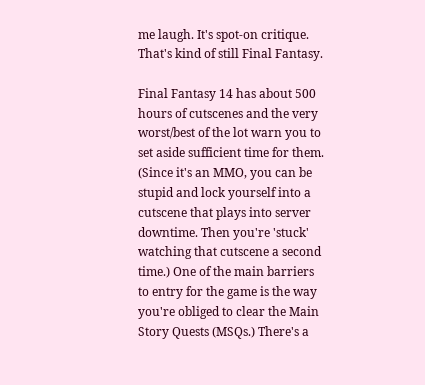me laugh. It's spot-on critique. That's kind of still Final Fantasy.

Final Fantasy 14 has about 500 hours of cutscenes and the very worst/best of the lot warn you to set aside sufficient time for them. (Since it's an MMO, you can be stupid and lock yourself into a cutscene that plays into server downtime. Then you're 'stuck' watching that cutscene a second time.) One of the main barriers to entry for the game is the way you're obliged to clear the Main Story Quests (MSQs.) There's a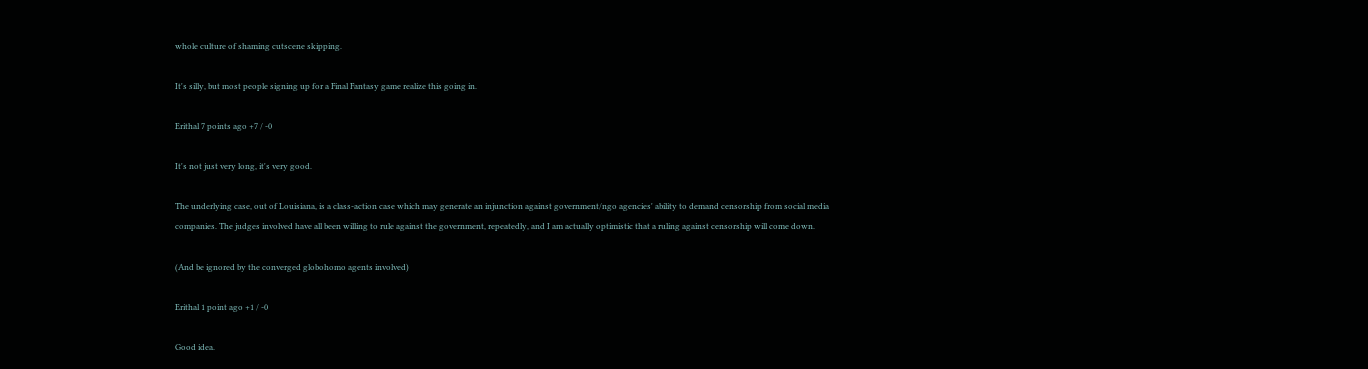whole culture of shaming cutscene skipping.

It's silly, but most people signing up for a Final Fantasy game realize this going in.

Erithal 7 points ago +7 / -0

It's not just very long, it's very good.

The underlying case, out of Louisiana, is a class-action case which may generate an injunction against government/ngo agencies' ability to demand censorship from social media companies. The judges involved have all been willing to rule against the government, repeatedly, and I am actually optimistic that a ruling against censorship will come down.

(And be ignored by the converged globohomo agents involved)

Erithal 1 point ago +1 / -0

Good idea.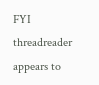FYI threadreader appears to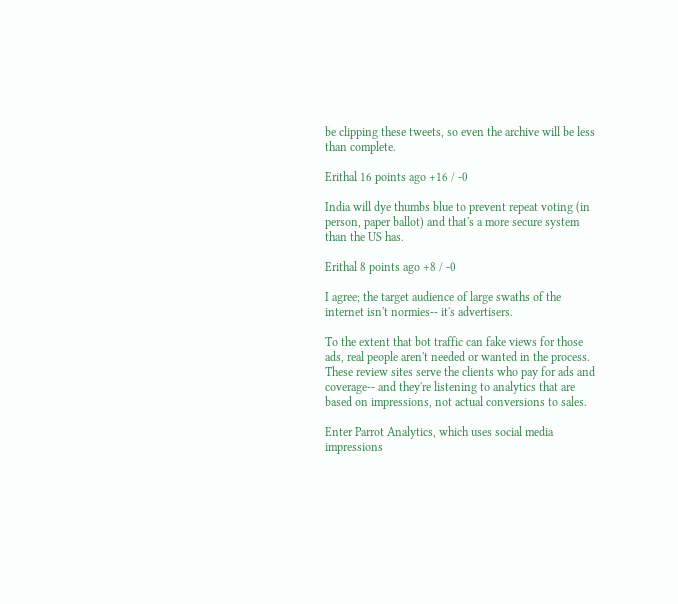be clipping these tweets, so even the archive will be less than complete.

Erithal 16 points ago +16 / -0

India will dye thumbs blue to prevent repeat voting (in person, paper ballot) and that's a more secure system than the US has.

Erithal 8 points ago +8 / -0

I agree; the target audience of large swaths of the internet isn't normies-- it's advertisers.

To the extent that bot traffic can fake views for those ads, real people aren't needed or wanted in the process. These review sites serve the clients who pay for ads and coverage-- and they're listening to analytics that are based on impressions, not actual conversions to sales.

Enter Parrot Analytics, which uses social media impressions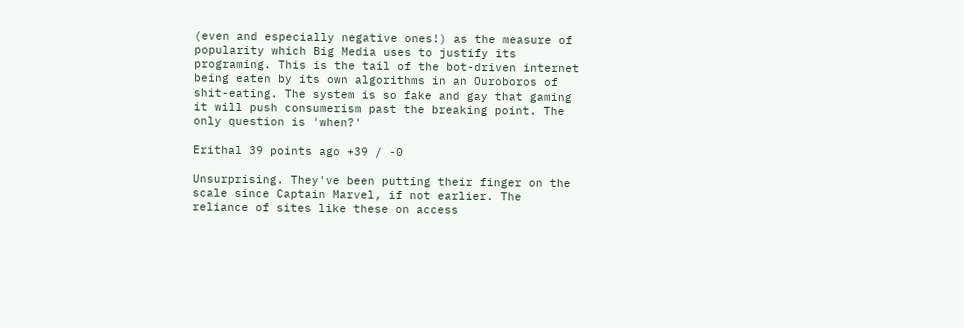(even and especially negative ones!) as the measure of popularity which Big Media uses to justify its programing. This is the tail of the bot-driven internet being eaten by its own algorithms in an Ouroboros of shit-eating. The system is so fake and gay that gaming it will push consumerism past the breaking point. The only question is 'when?'

Erithal 39 points ago +39 / -0

Unsurprising. They've been putting their finger on the scale since Captain Marvel, if not earlier. The reliance of sites like these on access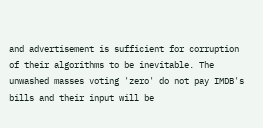and advertisement is sufficient for corruption of their algorithms to be inevitable. The unwashed masses voting 'zero' do not pay IMDB's bills and their input will be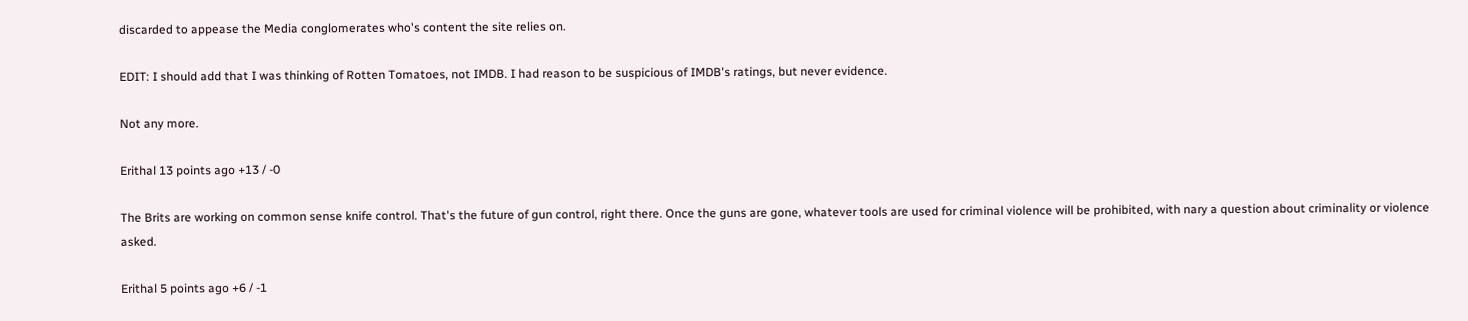discarded to appease the Media conglomerates who's content the site relies on.

EDIT: I should add that I was thinking of Rotten Tomatoes, not IMDB. I had reason to be suspicious of IMDB's ratings, but never evidence.

Not any more.

Erithal 13 points ago +13 / -0

The Brits are working on common sense knife control. That's the future of gun control, right there. Once the guns are gone, whatever tools are used for criminal violence will be prohibited, with nary a question about criminality or violence asked.

Erithal 5 points ago +6 / -1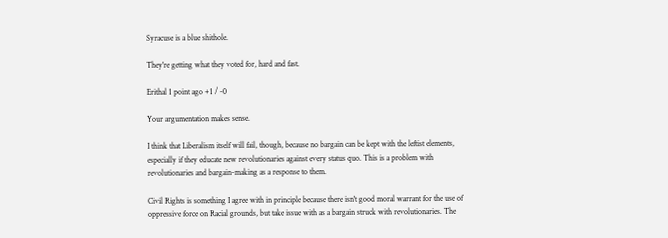Syracuse is a blue shithole.

They're getting what they voted for, hard and fast.

Erithal 1 point ago +1 / -0

Your argumentation makes sense.

I think that Liberalism itself will fail, though, because no bargain can be kept with the leftist elements, especially if they educate new revolutionaries against every status quo. This is a problem with revolutionaries and bargain-making as a response to them.

Civil Rights is something I agree with in principle because there isn't good moral warrant for the use of oppressive force on Racial grounds, but take issue with as a bargain struck with revolutionaries. The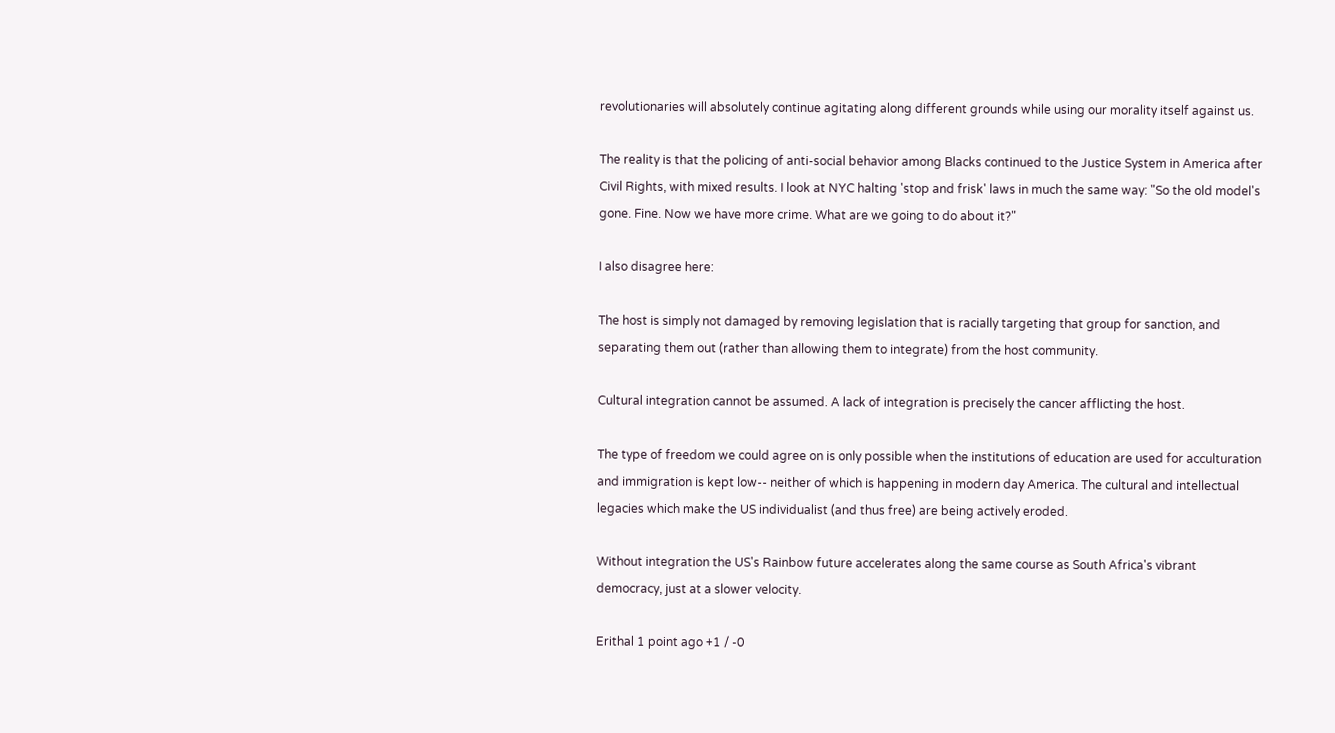revolutionaries will absolutely continue agitating along different grounds while using our morality itself against us.

The reality is that the policing of anti-social behavior among Blacks continued to the Justice System in America after Civil Rights, with mixed results. I look at NYC halting 'stop and frisk' laws in much the same way: "So the old model's gone. Fine. Now we have more crime. What are we going to do about it?"

I also disagree here:

The host is simply not damaged by removing legislation that is racially targeting that group for sanction, and separating them out (rather than allowing them to integrate) from the host community.

Cultural integration cannot be assumed. A lack of integration is precisely the cancer afflicting the host.

The type of freedom we could agree on is only possible when the institutions of education are used for acculturation and immigration is kept low-- neither of which is happening in modern day America. The cultural and intellectual legacies which make the US individualist (and thus free) are being actively eroded.

Without integration the US's Rainbow future accelerates along the same course as South Africa's vibrant democracy, just at a slower velocity.

Erithal 1 point ago +1 / -0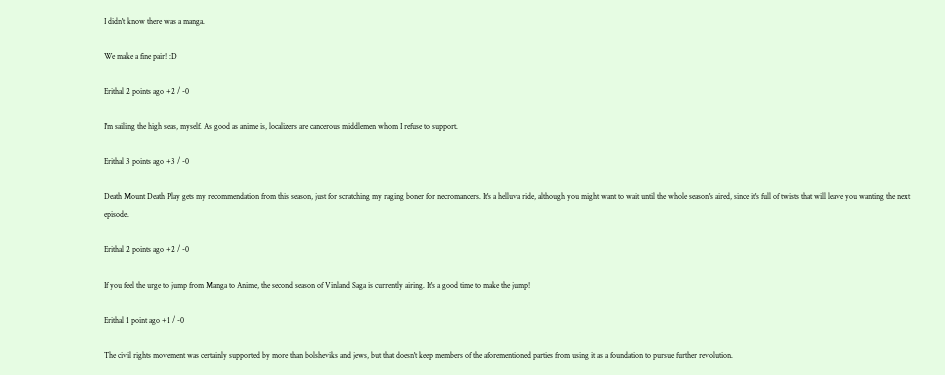I didn't know there was a manga.

We make a fine pair! :D

Erithal 2 points ago +2 / -0

I'm sailing the high seas, myself. As good as anime is, localizers are cancerous middlemen whom I refuse to support.

Erithal 3 points ago +3 / -0

Death Mount Death Play gets my recommendation from this season, just for scratching my raging boner for necromancers. It's a helluva ride, although you might want to wait until the whole season's aired, since it's full of twists that will leave you wanting the next episode.

Erithal 2 points ago +2 / -0

If you feel the urge to jump from Manga to Anime, the second season of Vinland Saga is currently airing. It's a good time to make the jump!

Erithal 1 point ago +1 / -0

The civil rights movement was certainly supported by more than bolsheviks and jews, but that doesn't keep members of the aforementioned parties from using it as a foundation to pursue further revolution.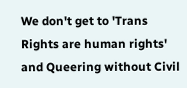We don't get to 'Trans Rights are human rights' and Queering without Civil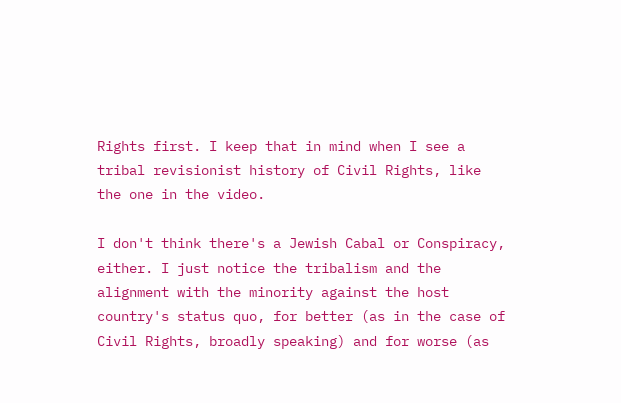Rights first. I keep that in mind when I see a tribal revisionist history of Civil Rights, like the one in the video.

I don't think there's a Jewish Cabal or Conspiracy, either. I just notice the tribalism and the alignment with the minority against the host country's status quo, for better (as in the case of Civil Rights, broadly speaking) and for worse (as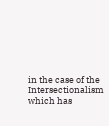in the case of the Intersectionalism which has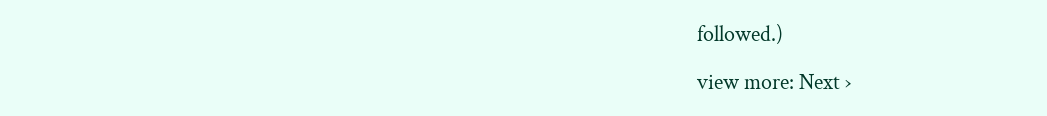followed.)

view more: Next ›